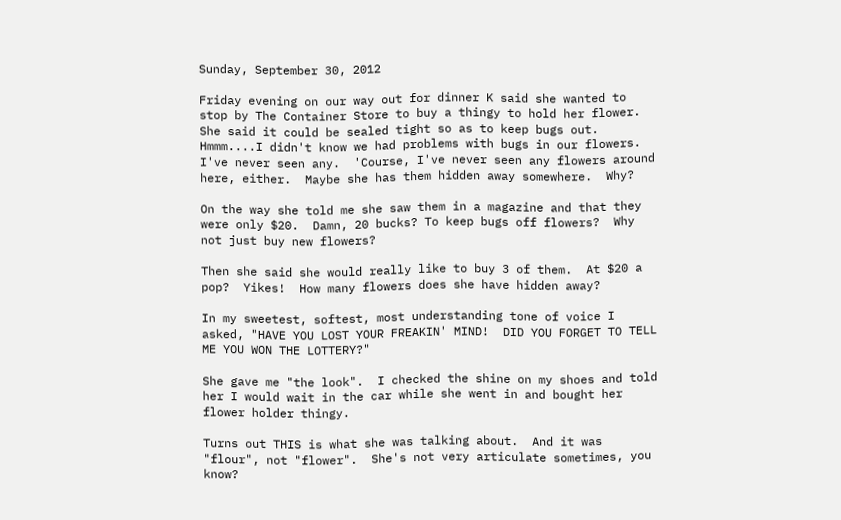Sunday, September 30, 2012

Friday evening on our way out for dinner K said she wanted to stop by The Container Store to buy a thingy to hold her flower.  She said it could be sealed tight so as to keep bugs out.  Hmmm....I didn't know we had problems with bugs in our flowers.  I've never seen any.  'Course, I've never seen any flowers around here, either.  Maybe she has them hidden away somewhere.  Why?

On the way she told me she saw them in a magazine and that they were only $20.  Damn, 20 bucks? To keep bugs off flowers?  Why not just buy new flowers?

Then she said she would really like to buy 3 of them.  At $20 a pop?  Yikes!  How many flowers does she have hidden away?

In my sweetest, softest, most understanding tone of voice I asked, "HAVE YOU LOST YOUR FREAKIN' MIND!  DID YOU FORGET TO TELL ME YOU WON THE LOTTERY?"

She gave me "the look".  I checked the shine on my shoes and told her I would wait in the car while she went in and bought her flower holder thingy.

Turns out THIS is what she was talking about.  And it was "flour", not "flower".  She's not very articulate sometimes, you know?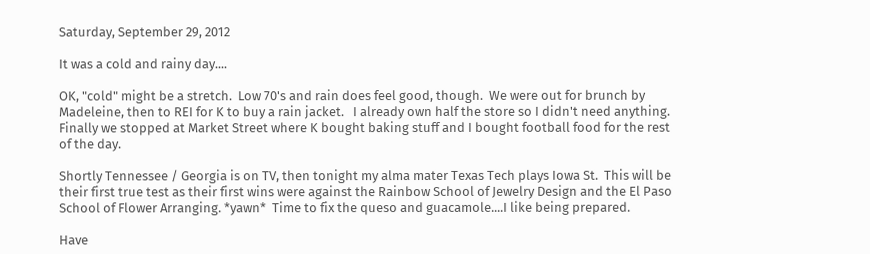Saturday, September 29, 2012

It was a cold and rainy day....

OK, "cold" might be a stretch.  Low 70's and rain does feel good, though.  We were out for brunch by Madeleine, then to REI for K to buy a rain jacket.   I already own half the store so I didn't need anything.  Finally we stopped at Market Street where K bought baking stuff and I bought football food for the rest of the day.

Shortly Tennessee / Georgia is on TV, then tonight my alma mater Texas Tech plays Iowa St.  This will be their first true test as their first wins were against the Rainbow School of Jewelry Design and the El Paso School of Flower Arranging. *yawn*  Time to fix the queso and guacamole....I like being prepared.

Have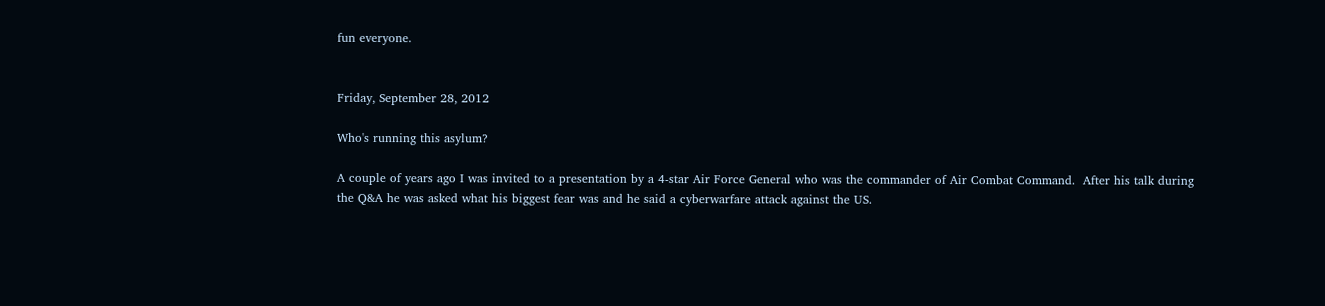fun everyone.


Friday, September 28, 2012

Who's running this asylum?

A couple of years ago I was invited to a presentation by a 4-star Air Force General who was the commander of Air Combat Command.  After his talk during the Q&A he was asked what his biggest fear was and he said a cyberwarfare attack against the US.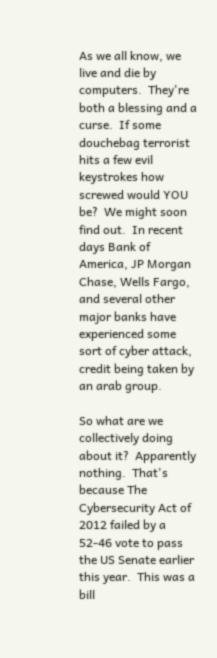As we all know, we live and die by computers.  They're both a blessing and a curse.  If some douchebag terrorist hits a few evil keystrokes how screwed would YOU be?  We might soon find out.  In recent days Bank of America, JP Morgan Chase, Wells Fargo, and several other major banks have experienced some sort of cyber attack, credit being taken by an arab group.

So what are we collectively doing about it?  Apparently nothing.  That's because The Cybersecurity Act of 2012 failed by a 52-46 vote to pass the US Senate earlier this year.  This was a bill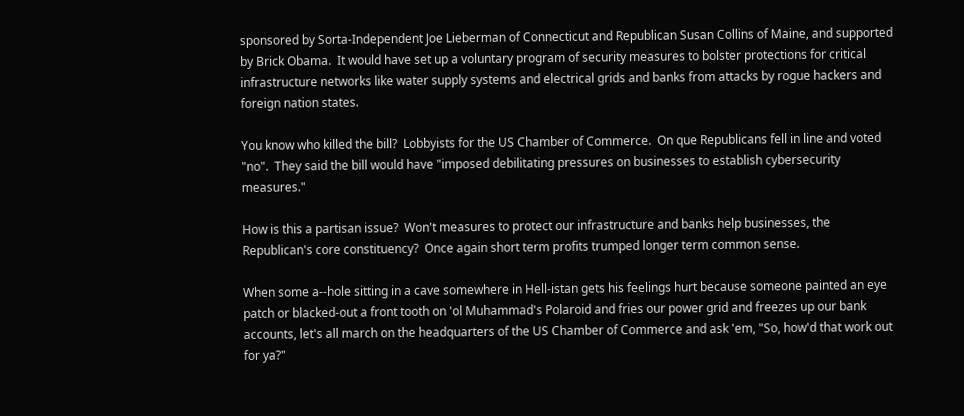sponsored by Sorta-Independent Joe Lieberman of Connecticut and Republican Susan Collins of Maine, and supported by Brick Obama.  It would have set up a voluntary program of security measures to bolster protections for critical infrastructure networks like water supply systems and electrical grids and banks from attacks by rogue hackers and foreign nation states.

You know who killed the bill?  Lobbyists for the US Chamber of Commerce.  On que Republicans fell in line and voted "no".  They said the bill would have "imposed debilitating pressures on businesses to establish cybersecurity measures."

How is this a partisan issue?  Won't measures to protect our infrastructure and banks help businesses, the Republican's core constituency?  Once again short term profits trumped longer term common sense.

When some a--hole sitting in a cave somewhere in Hell-istan gets his feelings hurt because someone painted an eye patch or blacked-out a front tooth on 'ol Muhammad's Polaroid and fries our power grid and freezes up our bank accounts, let's all march on the headquarters of the US Chamber of Commerce and ask 'em, "So, how'd that work out for ya?"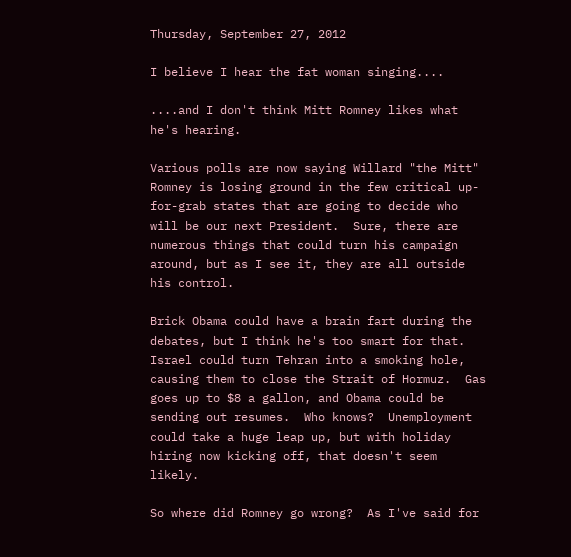Thursday, September 27, 2012

I believe I hear the fat woman singing....

....and I don't think Mitt Romney likes what he's hearing.

Various polls are now saying Willard "the Mitt" Romney is losing ground in the few critical up-for-grab states that are going to decide who will be our next President.  Sure, there are numerous things that could turn his campaign around, but as I see it, they are all outside his control.

Brick Obama could have a brain fart during the debates, but I think he's too smart for that.  Israel could turn Tehran into a smoking hole, causing them to close the Strait of Hormuz.  Gas goes up to $8 a gallon, and Obama could be sending out resumes.  Who knows?  Unemployment could take a huge leap up, but with holiday hiring now kicking off, that doesn't seem likely.

So where did Romney go wrong?  As I've said for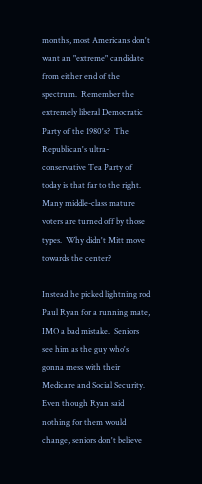months, most Americans don't want an "extreme" candidate from either end of the spectrum.  Remember the extremely liberal Democratic Party of the 1980's?  The Republican's ultra-conservative Tea Party of today is that far to the right.  Many middle-class mature voters are turned off by those types.  Why didn't Mitt move towards the center?

Instead he picked lightning rod Paul Ryan for a running mate, IMO a bad mistake.  Seniors see him as the guy who's gonna mess with their Medicare and Social Security.  Even though Ryan said nothing for them would change, seniors don't believe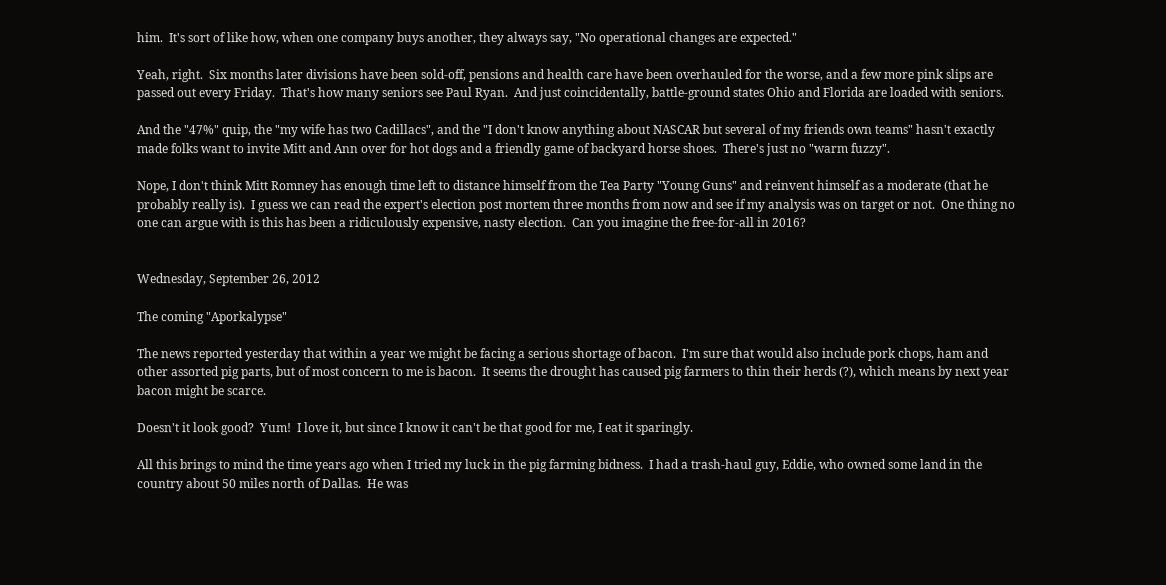him.  It's sort of like how, when one company buys another, they always say, "No operational changes are expected."

Yeah, right.  Six months later divisions have been sold-off, pensions and health care have been overhauled for the worse, and a few more pink slips are passed out every Friday.  That's how many seniors see Paul Ryan.  And just coincidentally, battle-ground states Ohio and Florida are loaded with seniors.

And the "47%" quip, the "my wife has two Cadillacs", and the "I don't know anything about NASCAR but several of my friends own teams" hasn't exactly made folks want to invite Mitt and Ann over for hot dogs and a friendly game of backyard horse shoes.  There's just no "warm fuzzy".

Nope, I don't think Mitt Romney has enough time left to distance himself from the Tea Party "Young Guns" and reinvent himself as a moderate (that he probably really is).  I guess we can read the expert's election post mortem three months from now and see if my analysis was on target or not.  One thing no one can argue with is this has been a ridiculously expensive, nasty election.  Can you imagine the free-for-all in 2016?


Wednesday, September 26, 2012

The coming "Aporkalypse"

The news reported yesterday that within a year we might be facing a serious shortage of bacon.  I'm sure that would also include pork chops, ham and other assorted pig parts, but of most concern to me is bacon.  It seems the drought has caused pig farmers to thin their herds (?), which means by next year bacon might be scarce.

Doesn't it look good?  Yum!  I love it, but since I know it can't be that good for me, I eat it sparingly.

All this brings to mind the time years ago when I tried my luck in the pig farming bidness.  I had a trash-haul guy, Eddie, who owned some land in the country about 50 miles north of Dallas.  He was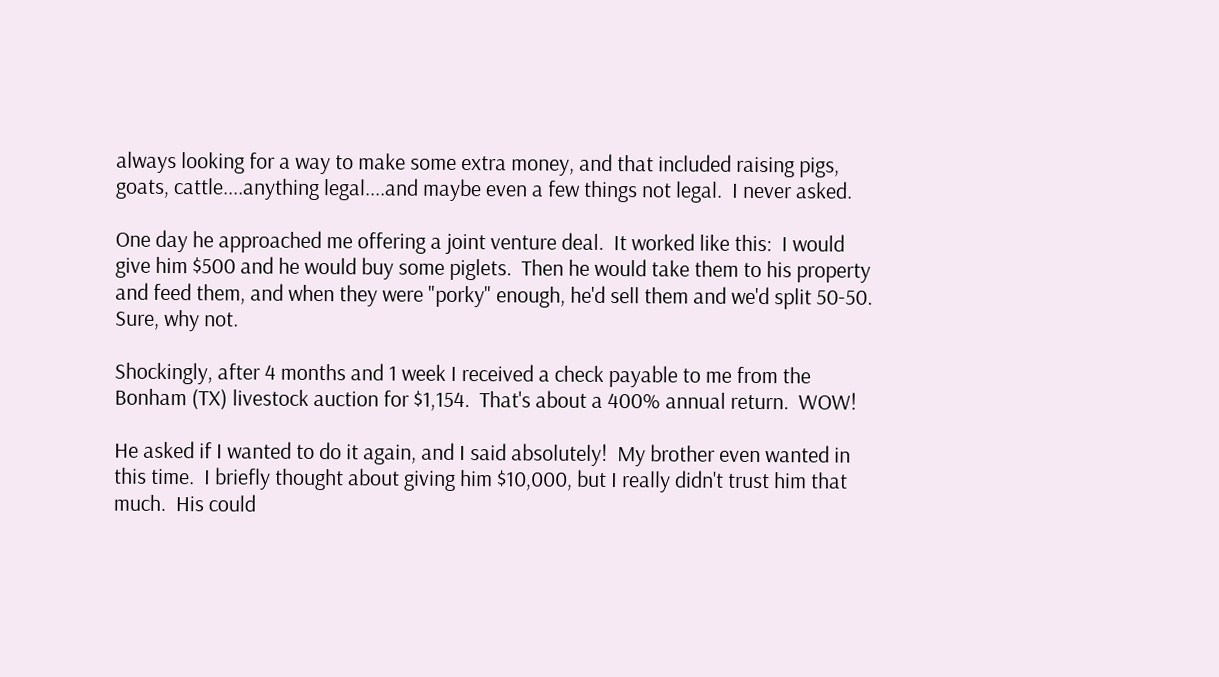always looking for a way to make some extra money, and that included raising pigs, goats, cattle....anything legal....and maybe even a few things not legal.  I never asked.

One day he approached me offering a joint venture deal.  It worked like this:  I would give him $500 and he would buy some piglets.  Then he would take them to his property and feed them, and when they were "porky" enough, he'd sell them and we'd split 50-50.   Sure, why not.

Shockingly, after 4 months and 1 week I received a check payable to me from the Bonham (TX) livestock auction for $1,154.  That's about a 400% annual return.  WOW!

He asked if I wanted to do it again, and I said absolutely!  My brother even wanted in this time.  I briefly thought about giving him $10,000, but I really didn't trust him that much.  His could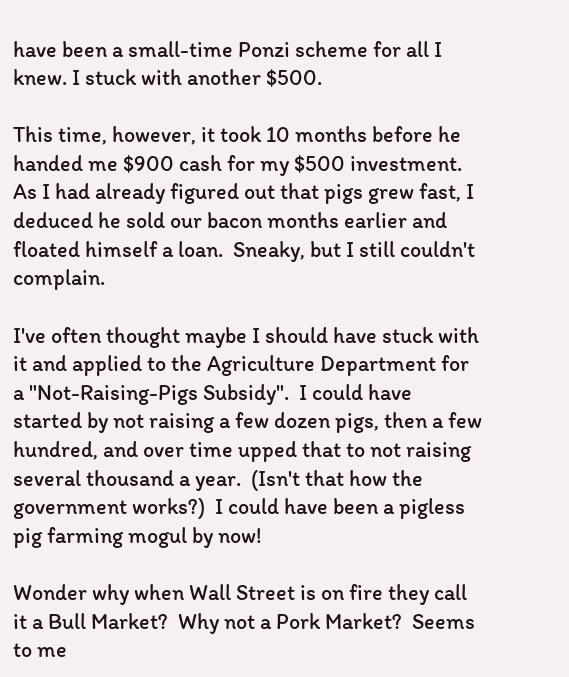have been a small-time Ponzi scheme for all I knew. I stuck with another $500.

This time, however, it took 10 months before he handed me $900 cash for my $500 investment.  As I had already figured out that pigs grew fast, I deduced he sold our bacon months earlier and floated himself a loan.  Sneaky, but I still couldn't complain.

I've often thought maybe I should have stuck with it and applied to the Agriculture Department for a "Not-Raising-Pigs Subsidy".  I could have started by not raising a few dozen pigs, then a few hundred, and over time upped that to not raising several thousand a year.  (Isn't that how the government works?)  I could have been a pigless pig farming mogul by now!

Wonder why when Wall Street is on fire they call it a Bull Market?  Why not a Pork Market?  Seems to me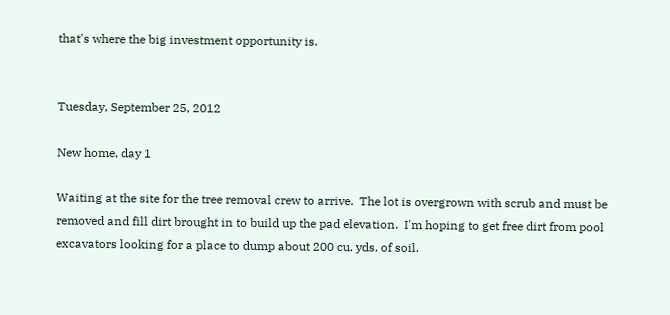that's where the big investment opportunity is.


Tuesday, September 25, 2012

New home, day 1

Waiting at the site for the tree removal crew to arrive.  The lot is overgrown with scrub and must be removed and fill dirt brought in to build up the pad elevation.  I'm hoping to get free dirt from pool excavators looking for a place to dump about 200 cu. yds. of soil.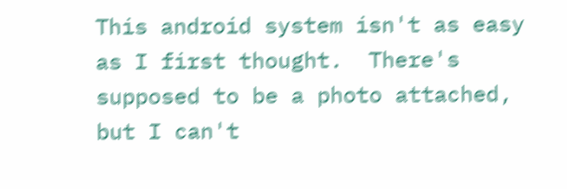This android system isn't as easy as I first thought.  There's supposed to be a photo attached, but I can't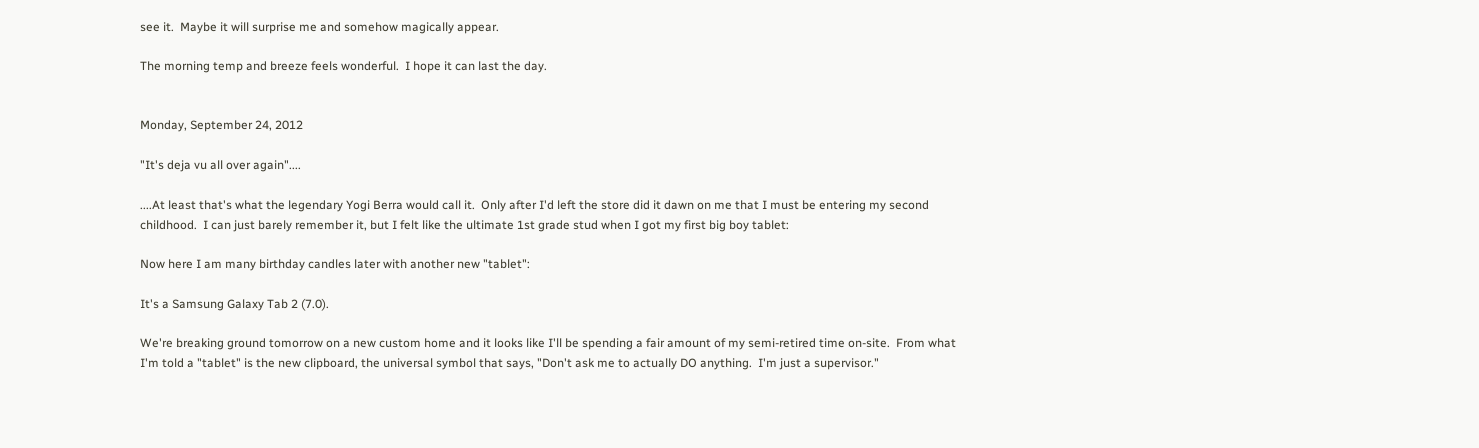see it.  Maybe it will surprise me and somehow magically appear.

The morning temp and breeze feels wonderful.  I hope it can last the day.


Monday, September 24, 2012

"It's deja vu all over again"....

....At least that's what the legendary Yogi Berra would call it.  Only after I'd left the store did it dawn on me that I must be entering my second childhood.  I can just barely remember it, but I felt like the ultimate 1st grade stud when I got my first big boy tablet:

Now here I am many birthday candles later with another new "tablet":

It's a Samsung Galaxy Tab 2 (7.0).

We're breaking ground tomorrow on a new custom home and it looks like I'll be spending a fair amount of my semi-retired time on-site.  From what I'm told a "tablet" is the new clipboard, the universal symbol that says, "Don't ask me to actually DO anything.  I'm just a supervisor."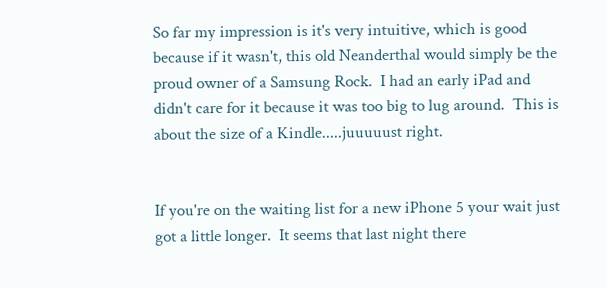So far my impression is it's very intuitive, which is good because if it wasn't, this old Neanderthal would simply be the proud owner of a Samsung Rock.  I had an early iPad and didn't care for it because it was too big to lug around.  This is about the size of a Kindle.....juuuuust right.


If you're on the waiting list for a new iPhone 5 your wait just got a little longer.  It seems that last night there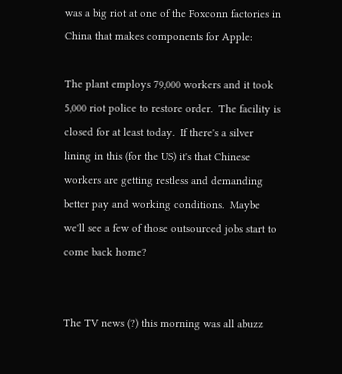was a big riot at one of the Foxconn factories in China that makes components for Apple:

The plant employs 79,000 workers and it took 5,000 riot police to restore order.  The facility is closed for at least today.  If there's a silver lining in this (for the US) it's that Chinese workers are getting restless and demanding better pay and working conditions.  Maybe we'll see a few of those outsourced jobs start to come back home?


The TV news (?) this morning was all abuzz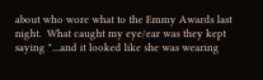about who wore what to the Emmy Awards last night.  What caught my eye/ear was they kept saying "....and it looked like she was wearing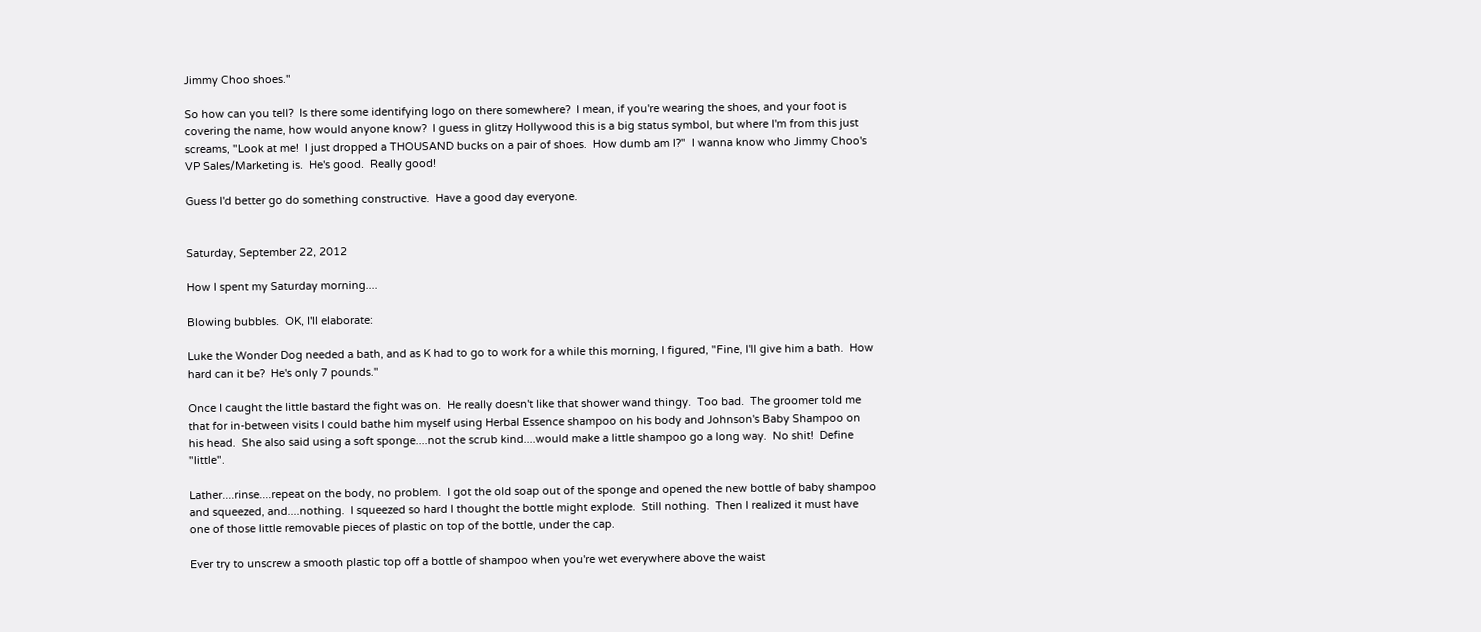Jimmy Choo shoes."

So how can you tell?  Is there some identifying logo on there somewhere?  I mean, if you're wearing the shoes, and your foot is covering the name, how would anyone know?  I guess in glitzy Hollywood this is a big status symbol, but where I'm from this just screams, "Look at me!  I just dropped a THOUSAND bucks on a pair of shoes.  How dumb am I?"  I wanna know who Jimmy Choo's VP Sales/Marketing is.  He's good.  Really good!

Guess I'd better go do something constructive.  Have a good day everyone.


Saturday, September 22, 2012

How I spent my Saturday morning....

Blowing bubbles.  OK, I'll elaborate:

Luke the Wonder Dog needed a bath, and as K had to go to work for a while this morning, I figured, "Fine, I'll give him a bath.  How hard can it be?  He's only 7 pounds."

Once I caught the little bastard the fight was on.  He really doesn't like that shower wand thingy.  Too bad.  The groomer told me that for in-between visits I could bathe him myself using Herbal Essence shampoo on his body and Johnson's Baby Shampoo on his head.  She also said using a soft sponge....not the scrub kind....would make a little shampoo go a long way.  No shit!  Define "little".

Lather....rinse....repeat on the body, no problem.  I got the old soap out of the sponge and opened the new bottle of baby shampoo and squeezed, and....nothing.  I squeezed so hard I thought the bottle might explode.  Still nothing.  Then I realized it must have one of those little removable pieces of plastic on top of the bottle, under the cap.

Ever try to unscrew a smooth plastic top off a bottle of shampoo when you're wet everywhere above the waist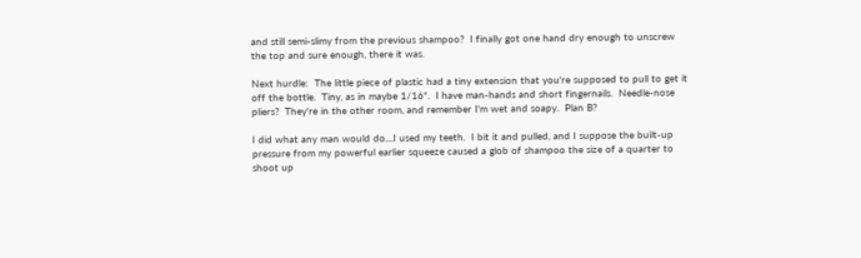and still semi-slimy from the previous shampoo?  I finally got one hand dry enough to unscrew the top and sure enough, there it was.

Next hurdle:  The little piece of plastic had a tiny extension that you're supposed to pull to get it off the bottle.  Tiny, as in maybe 1/16".  I have man-hands and short fingernails.  Needle-nose pliers?  They're in the other room, and remember I'm wet and soapy.  Plan B?

I did what any man would do....I used my teeth.  I bit it and pulled, and I suppose the built-up pressure from my powerful earlier squeeze caused a glob of shampoo the size of a quarter to shoot up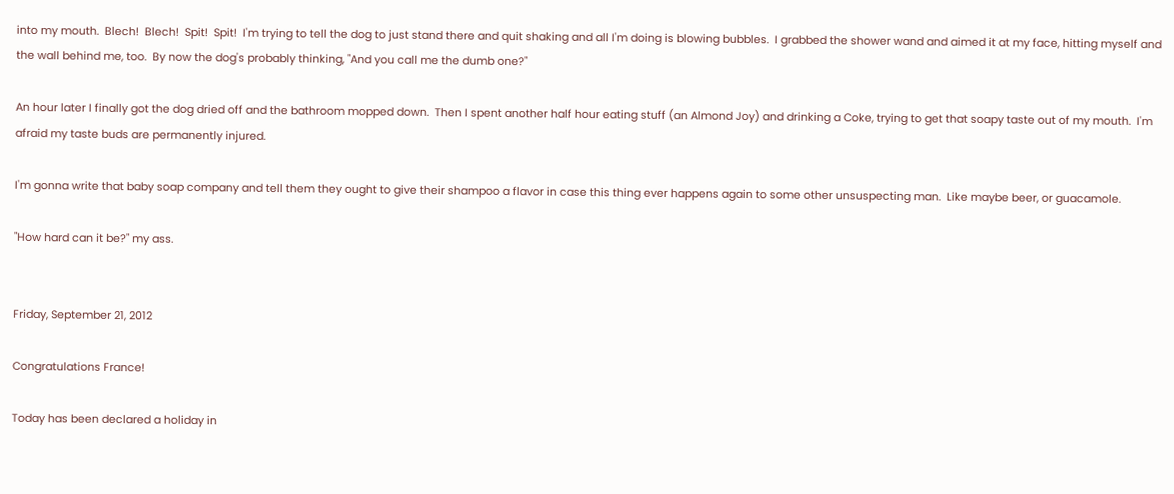into my mouth.  Blech!  Blech!  Spit!  Spit!  I'm trying to tell the dog to just stand there and quit shaking and all I'm doing is blowing bubbles.  I grabbed the shower wand and aimed it at my face, hitting myself and the wall behind me, too.  By now the dog's probably thinking, "And you call me the dumb one?"

An hour later I finally got the dog dried off and the bathroom mopped down.  Then I spent another half hour eating stuff (an Almond Joy) and drinking a Coke, trying to get that soapy taste out of my mouth.  I'm afraid my taste buds are permanently injured.

I'm gonna write that baby soap company and tell them they ought to give their shampoo a flavor in case this thing ever happens again to some other unsuspecting man.  Like maybe beer, or guacamole.

"How hard can it be?" my ass.


Friday, September 21, 2012

Congratulations France!

Today has been declared a holiday in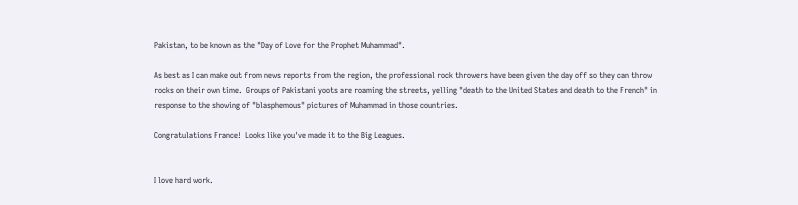Pakistan, to be known as the "Day of Love for the Prophet Muhammad".

As best as I can make out from news reports from the region, the professional rock throwers have been given the day off so they can throw rocks on their own time.  Groups of Pakistani yoots are roaming the streets, yelling "death to the United States and death to the French" in response to the showing of "blasphemous" pictures of Muhammad in those countries.

Congratulations France!  Looks like you've made it to the Big Leagues.


I love hard work.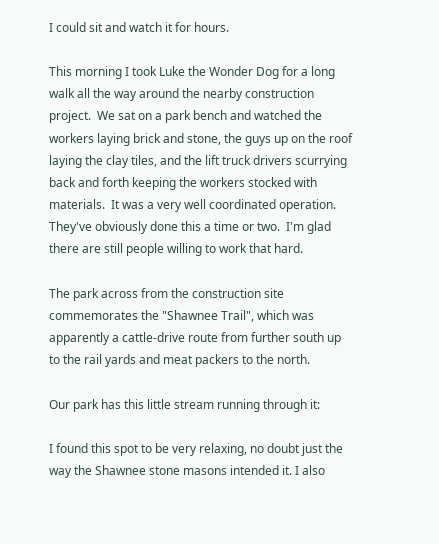I could sit and watch it for hours.

This morning I took Luke the Wonder Dog for a long walk all the way around the nearby construction project.  We sat on a park bench and watched the workers laying brick and stone, the guys up on the roof laying the clay tiles, and the lift truck drivers scurrying back and forth keeping the workers stocked with materials.  It was a very well coordinated operation.  They've obviously done this a time or two.  I'm glad there are still people willing to work that hard.

The park across from the construction site commemorates the "Shawnee Trail", which was apparently a cattle-drive route from further south up to the rail yards and meat packers to the north.

Our park has this little stream running through it:

I found this spot to be very relaxing, no doubt just the way the Shawnee stone masons intended it. I also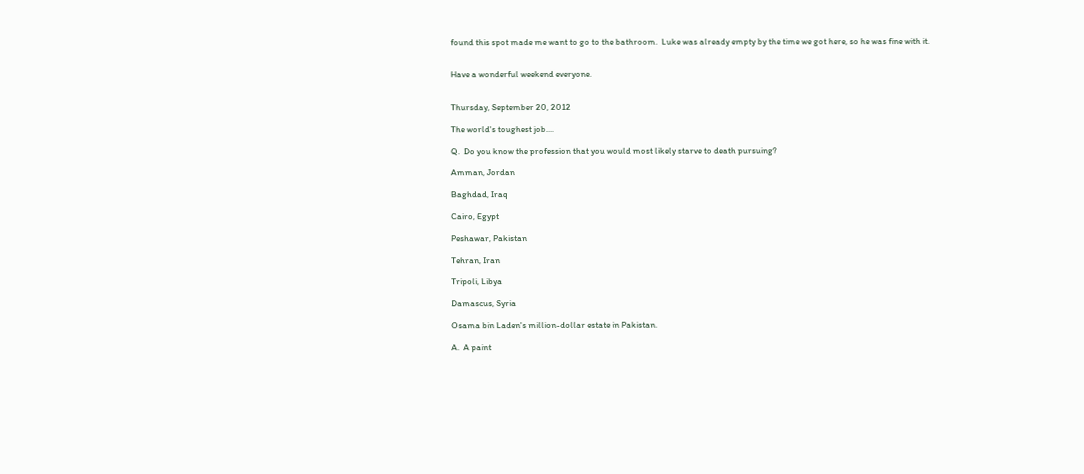found this spot made me want to go to the bathroom.  Luke was already empty by the time we got here, so he was fine with it.


Have a wonderful weekend everyone.


Thursday, September 20, 2012

The world's toughest job....

Q.  Do you know the profession that you would most likely starve to death pursuing?

Amman, Jordan

Baghdad, Iraq

Cairo, Egypt

Peshawar, Pakistan

Tehran, Iran

Tripoli, Libya

Damascus, Syria

Osama bin Laden's million-dollar estate in Pakistan.

A.  A paint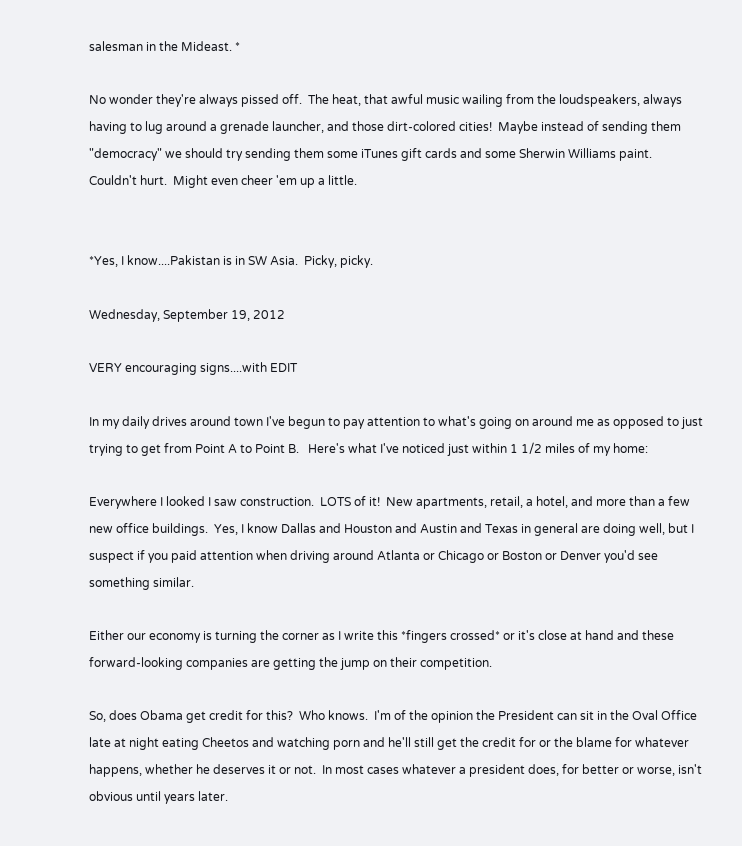salesman in the Mideast. *

No wonder they're always pissed off.  The heat, that awful music wailing from the loudspeakers, always having to lug around a grenade launcher, and those dirt-colored cities!  Maybe instead of sending them "democracy" we should try sending them some iTunes gift cards and some Sherwin Williams paint.  Couldn't hurt.  Might even cheer 'em up a little.


*Yes, I know....Pakistan is in SW Asia.  Picky, picky.

Wednesday, September 19, 2012

VERY encouraging signs....with EDIT

In my daily drives around town I've begun to pay attention to what's going on around me as opposed to just trying to get from Point A to Point B.   Here's what I've noticed just within 1 1/2 miles of my home:

Everywhere I looked I saw construction.  LOTS of it!  New apartments, retail, a hotel, and more than a few new office buildings.  Yes, I know Dallas and Houston and Austin and Texas in general are doing well, but I suspect if you paid attention when driving around Atlanta or Chicago or Boston or Denver you'd see something similar.

Either our economy is turning the corner as I write this *fingers crossed* or it's close at hand and these forward-looking companies are getting the jump on their competition.

So, does Obama get credit for this?  Who knows.  I'm of the opinion the President can sit in the Oval Office late at night eating Cheetos and watching porn and he'll still get the credit for or the blame for whatever happens, whether he deserves it or not.  In most cases whatever a president does, for better or worse, isn't obvious until years later.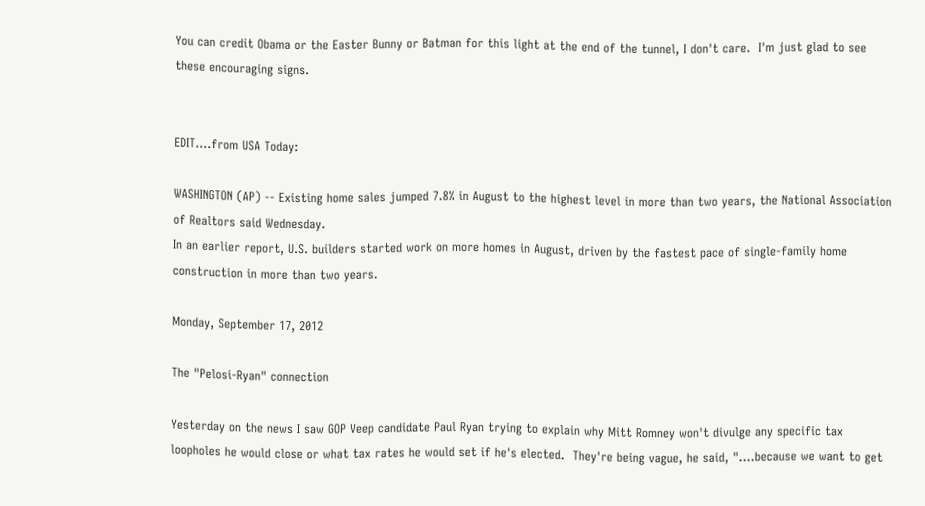You can credit Obama or the Easter Bunny or Batman for this light at the end of the tunnel, I don't care.  I'm just glad to see these encouraging signs.


EDIT....from USA Today:

WASHINGTON (AP) -- Existing home sales jumped 7.8% in August to the highest level in more than two years, the National Association of Realtors said Wednesday.
In an earlier report, U.S. builders started work on more homes in August, driven by the fastest pace of single-family home construction in more than two years.

Monday, September 17, 2012

The "Pelosi-Ryan" connection

Yesterday on the news I saw GOP Veep candidate Paul Ryan trying to explain why Mitt Romney won't divulge any specific tax loopholes he would close or what tax rates he would set if he's elected.  They're being vague, he said, "....because we want to get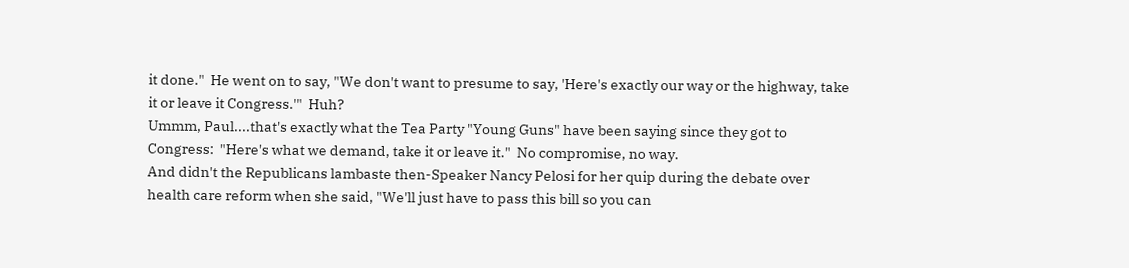it done."  He went on to say, "We don't want to presume to say, 'Here's exactly our way or the highway, take it or leave it Congress.'"  Huh?
Ummm, Paul....that's exactly what the Tea Party "Young Guns" have been saying since they got to Congress:  "Here's what we demand, take it or leave it."  No compromise, no way.
And didn't the Republicans lambaste then-Speaker Nancy Pelosi for her quip during the debate over health care reform when she said, "We'll just have to pass this bill so you can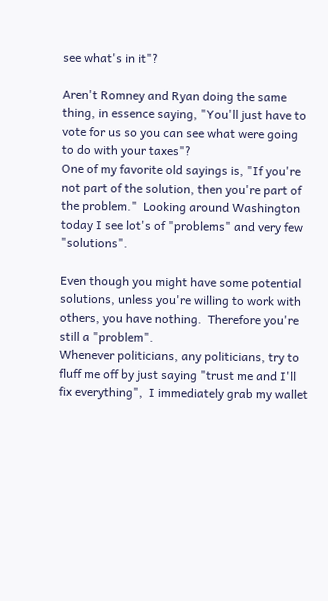see what's in it"?

Aren't Romney and Ryan doing the same thing, in essence saying, "You'll just have to vote for us so you can see what were going to do with your taxes"?
One of my favorite old sayings is, "If you're not part of the solution, then you're part of the problem."  Looking around Washington today I see lot's of "problems" and very few "solutions".

Even though you might have some potential solutions, unless you're willing to work with others, you have nothing.  Therefore you're still a "problem".
Whenever politicians, any politicians, try to fluff me off by just saying "trust me and I'll fix everything",  I immediately grab my wallet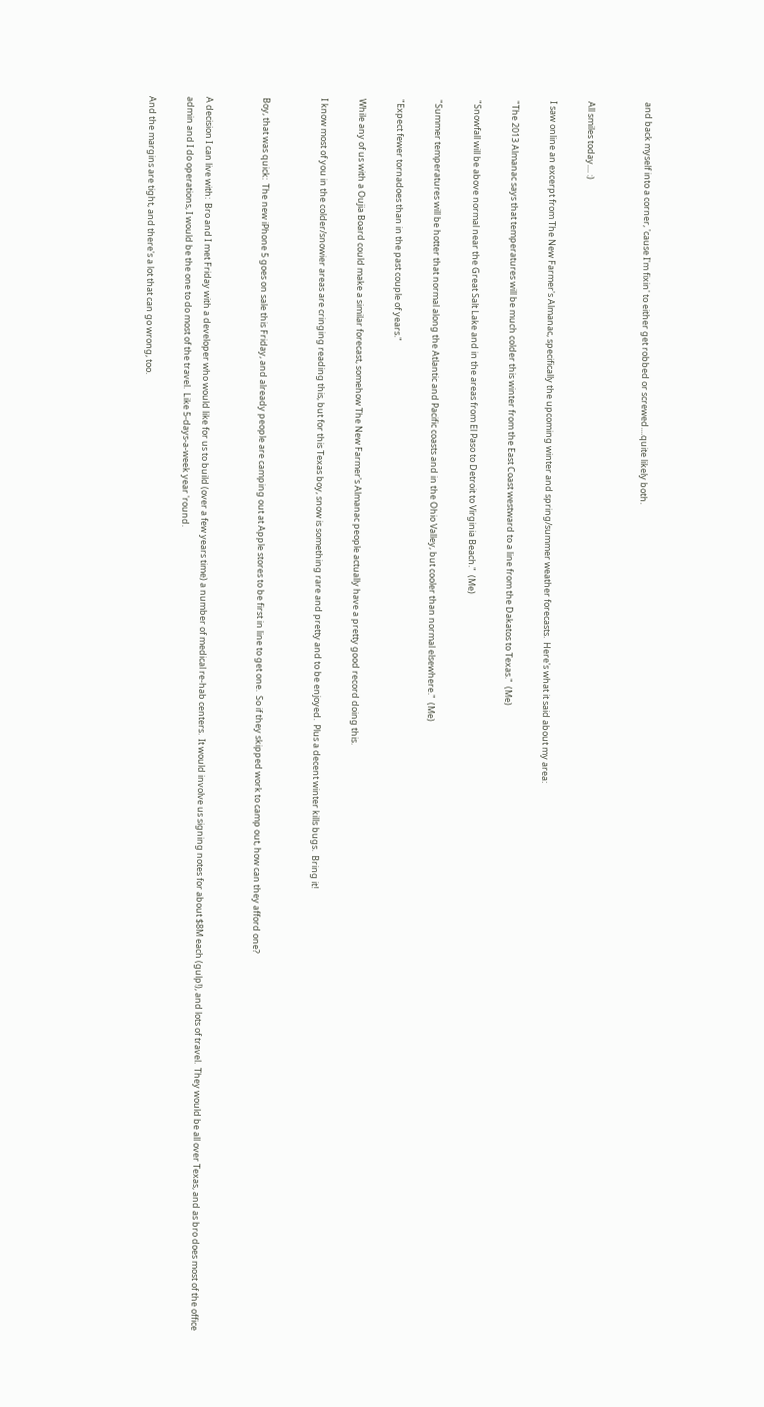and back myself into a corner, 'cause I'm fixin' to either get robbed or screwed....quite likely both.


All smiles today.... :)

I saw online an excerpt from The New Farmer's Almanac, specifically the upcoming winter and spring/summer weather forecasts.  Here's what it said about my area:

"The 2013 Almanac says that temperatures will be much colder this winter from the East Coast westward to a line from the Dakatos to Texas."  (Me)

"Snowfall will be above normal near the Great Salt Lake and in the areas from El Paso to Detroit to Virginia Beach."  (Me)

"Summer temperatures will be hotter that normal along the Atlantic and Pacific coasts and in the Ohio Valley, but cooler than normal elsewhere."  (Me)

"Expect fewer tornadoes than in the past couple of years."

While any of us with a Oujia Board could make a similar forecast, somehow The New Farmer's Almanac people actually have a pretty good record doing this.

I know most of you in the colder/snowier areas are cringing reading this, but for this Texas boy, snow is something rare and pretty and to be enjoyed.  Plus a decent winter kills bugs.  Bring it!


Boy, that was quick:  The new iPhone 5 goes on sale this Friday, and already people are camping out at Apple stores to be first in line to get one.  So if they skipped work to camp out, how can they afford one?


A decision I can live with:  Bro and I met Friday with a developer who would like for us to build (over a few years time) a number of medical re-hab centers.  It would involve us signing notes for about $8M each (gulp!), and lots of travel.  They would be all over Texas, and as bro does most of the office admin and I do operations, I would be the one to do most of the travel.  Like 5-days-a-week year 'round.

And the margins are tight, and there's a lot that can go wrong, too.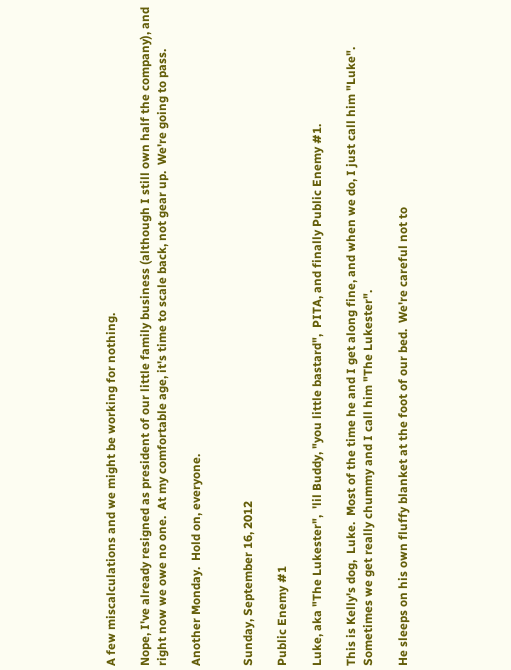A few miscalculations and we might be working for nothing.

Nope, I've already resigned as president of our little family business (although I still own half the company), and right now we owe no one.  At my comfortable age, it's time to scale back, not gear up.  We're going to pass.

Another Monday.  Hold on, everyone.


Sunday, September 16, 2012

Public Enemy #1

Luke, aka "The Lukester",  'lil Buddy, "you little bastard",  PITA, and finally Public Enemy #1.

This is Kelly's dog,  Luke.  Most of the time he and I get along fine, and when we do, I just call him "Luke".  Sometimes we get really chummy and I call him "The Lukester".

He sleeps on his own fluffy blanket at the foot of our bed.  We're careful not to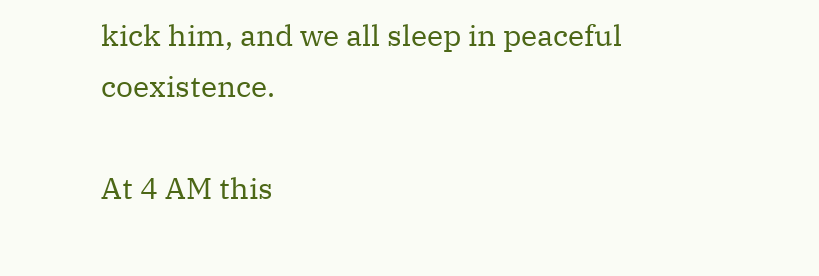kick him, and we all sleep in peaceful coexistence.

At 4 AM this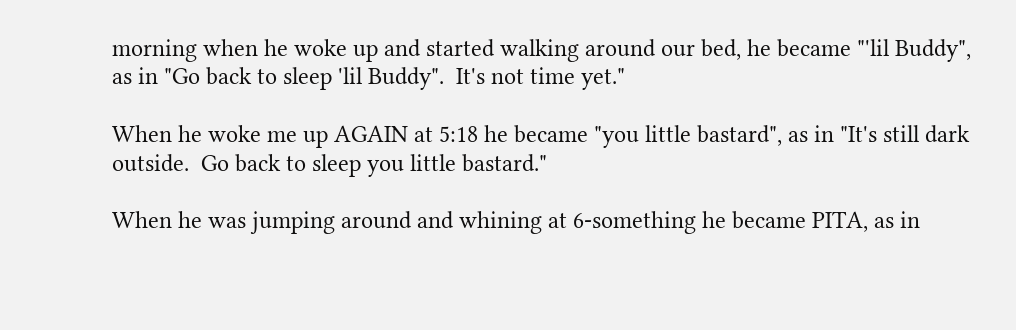morning when he woke up and started walking around our bed, he became "'lil Buddy", as in "Go back to sleep 'lil Buddy".  It's not time yet."

When he woke me up AGAIN at 5:18 he became "you little bastard", as in "It's still dark outside.  Go back to sleep you little bastard."

When he was jumping around and whining at 6-something he became PITA, as in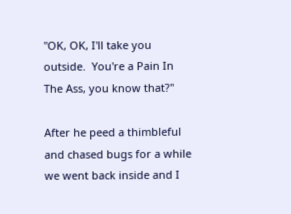"OK, OK, I'll take you outside.  You're a Pain In The Ass, you know that?"

After he peed a thimbleful and chased bugs for a while we went back inside and I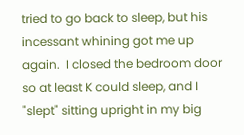tried to go back to sleep, but his incessant whining got me up again.  I closed the bedroom door so at least K could sleep, and I "slept" sitting upright in my big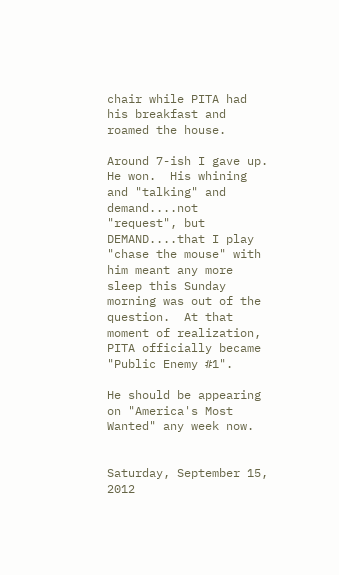chair while PITA had his breakfast and roamed the house.

Around 7-ish I gave up.  He won.  His whining and "talking" and demand....not "request", but DEMAND....that I play "chase the mouse" with him meant any more sleep this Sunday morning was out of the question.  At that moment of realization, PITA officially became "Public Enemy #1".

He should be appearing on "America's Most Wanted" any week now.


Saturday, September 15, 2012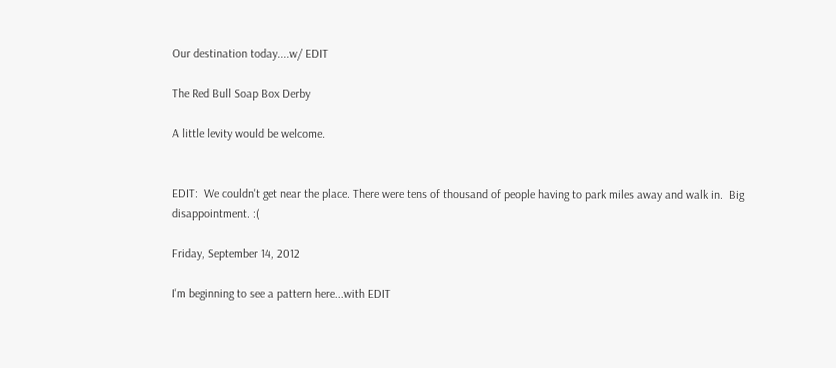Our destination today....w/ EDIT

The Red Bull Soap Box Derby

A little levity would be welcome.


EDIT:  We couldn't get near the place. There were tens of thousand of people having to park miles away and walk in.  Big disappointment. :(

Friday, September 14, 2012

I'm beginning to see a pattern here...with EDIT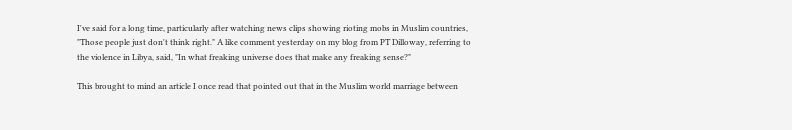I've said for a long time, particularly after watching news clips showing rioting mobs in Muslim countries, "Those people just don't think right." A like comment yesterday on my blog from PT Dilloway, referring to the violence in Libya, said, "In what freaking universe does that make any freaking sense?"

This brought to mind an article I once read that pointed out that in the Muslim world marriage between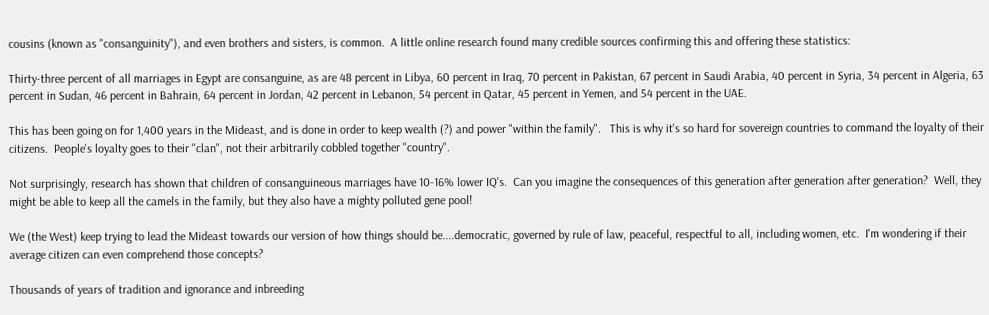cousins (known as "consanguinity"), and even brothers and sisters, is common.  A little online research found many credible sources confirming this and offering these statistics:

Thirty-three percent of all marriages in Egypt are consanguine, as are 48 percent in Libya, 60 percent in Iraq, 70 percent in Pakistan, 67 percent in Saudi Arabia, 40 percent in Syria, 34 percent in Algeria, 63 percent in Sudan, 46 percent in Bahrain, 64 percent in Jordan, 42 percent in Lebanon, 54 percent in Qatar, 45 percent in Yemen, and 54 percent in the UAE.

This has been going on for 1,400 years in the Mideast, and is done in order to keep wealth (?) and power "within the family".   This is why it's so hard for sovereign countries to command the loyalty of their citizens.  People's loyalty goes to their "clan", not their arbitrarily cobbled together "country".

Not surprisingly, research has shown that children of consanguineous marriages have 10-16% lower IQ's.  Can you imagine the consequences of this generation after generation after generation?  Well, they might be able to keep all the camels in the family, but they also have a mighty polluted gene pool!

We (the West) keep trying to lead the Mideast towards our version of how things should be....democratic, governed by rule of law, peaceful, respectful to all, including women, etc.  I'm wondering if their average citizen can even comprehend those concepts?

Thousands of years of tradition and ignorance and inbreeding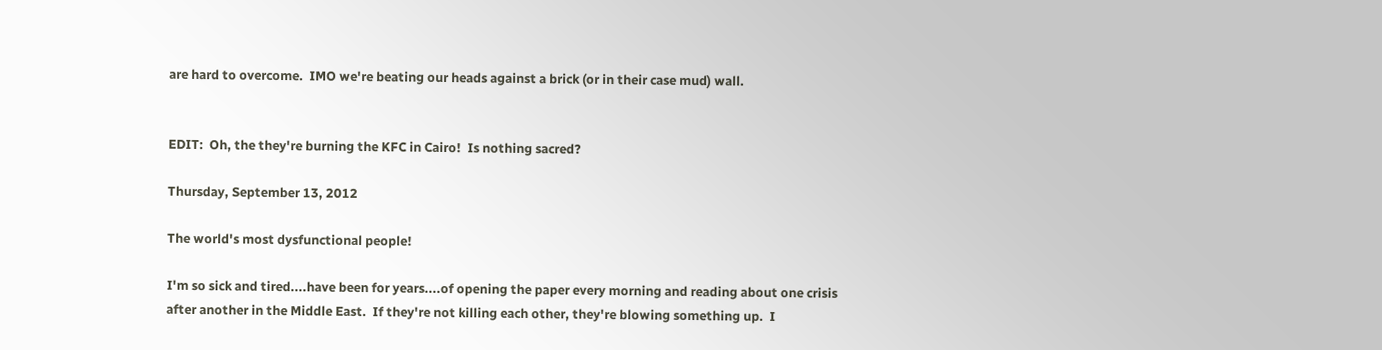are hard to overcome.  IMO we're beating our heads against a brick (or in their case mud) wall.


EDIT:  Oh, the they're burning the KFC in Cairo!  Is nothing sacred?

Thursday, September 13, 2012

The world's most dysfunctional people!

I'm so sick and tired....have been for years....of opening the paper every morning and reading about one crisis after another in the Middle East.  If they're not killing each other, they're blowing something up.  I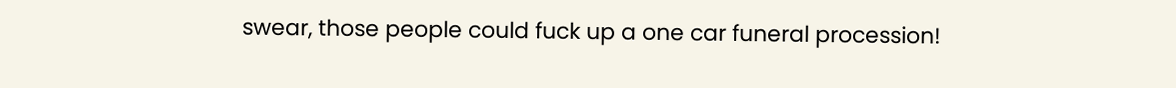swear, those people could fuck up a one car funeral procession!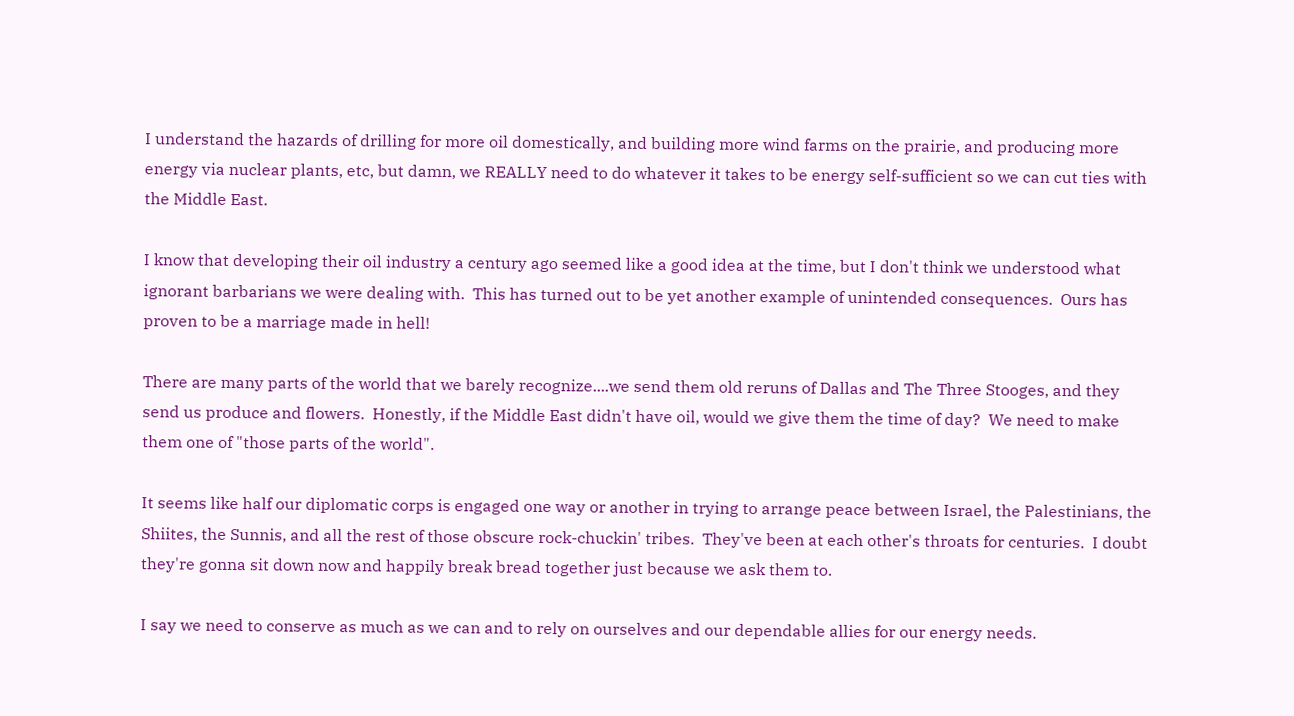I understand the hazards of drilling for more oil domestically, and building more wind farms on the prairie, and producing more energy via nuclear plants, etc, but damn, we REALLY need to do whatever it takes to be energy self-sufficient so we can cut ties with the Middle East.

I know that developing their oil industry a century ago seemed like a good idea at the time, but I don't think we understood what ignorant barbarians we were dealing with.  This has turned out to be yet another example of unintended consequences.  Ours has proven to be a marriage made in hell!

There are many parts of the world that we barely recognize....we send them old reruns of Dallas and The Three Stooges, and they send us produce and flowers.  Honestly, if the Middle East didn't have oil, would we give them the time of day?  We need to make them one of "those parts of the world".

It seems like half our diplomatic corps is engaged one way or another in trying to arrange peace between Israel, the Palestinians, the Shiites, the Sunnis, and all the rest of those obscure rock-chuckin' tribes.  They've been at each other's throats for centuries.  I doubt they're gonna sit down now and happily break bread together just because we ask them to.

I say we need to conserve as much as we can and to rely on ourselves and our dependable allies for our energy needs.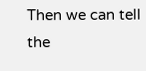Then we can tell the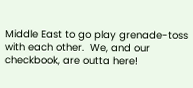Middle East to go play grenade-toss with each other.  We, and our checkbook, are outta here!